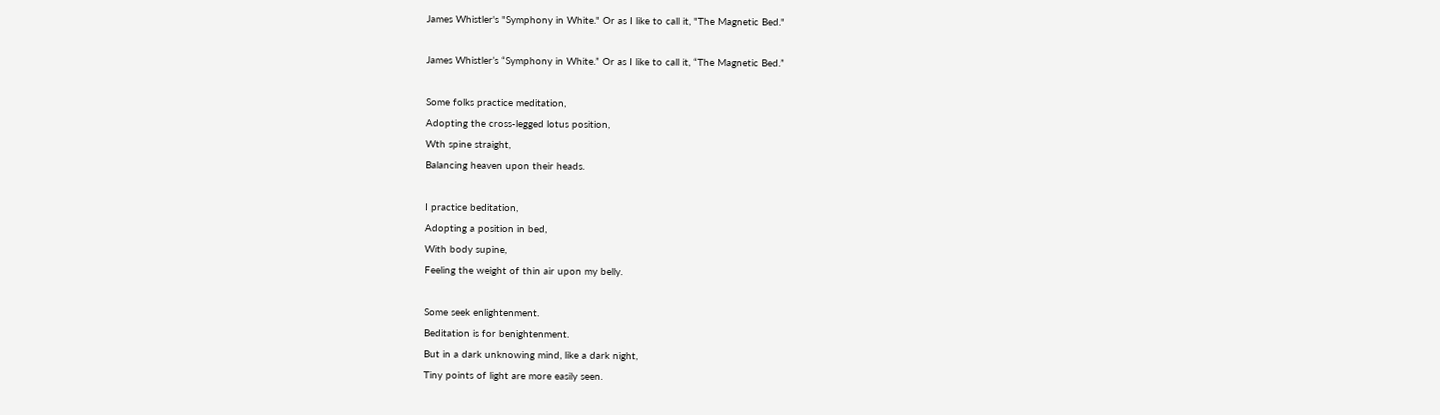James Whistler's "Symphony in White." Or as I like to call it, "The Magnetic Bed."

James Whistler’s “Symphony in White.” Or as I like to call it, “The Magnetic Bed.”

Some folks practice meditation,
Adopting the cross-legged lotus position,
Wth spine straight,
Balancing heaven upon their heads.

I practice beditation,
Adopting a position in bed,
With body supine,
Feeling the weight of thin air upon my belly.

Some seek enlightenment.
Beditation is for benightenment.
But in a dark unknowing mind, like a dark night,
Tiny points of light are more easily seen.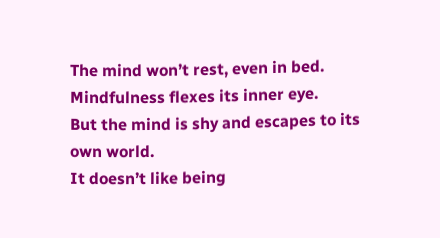The mind won’t rest, even in bed.
Mindfulness flexes its inner eye.
But the mind is shy and escapes to its own world.
It doesn’t like being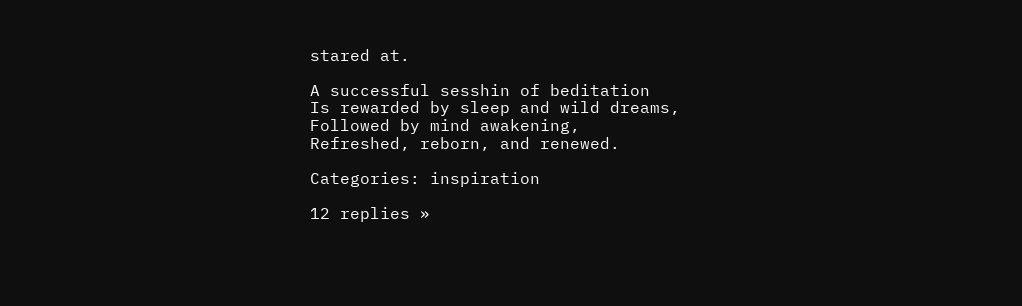stared at.

A successful sesshin of beditation
Is rewarded by sleep and wild dreams,
Followed by mind awakening,
Refreshed, reborn, and renewed.

Categories: inspiration

12 replies »